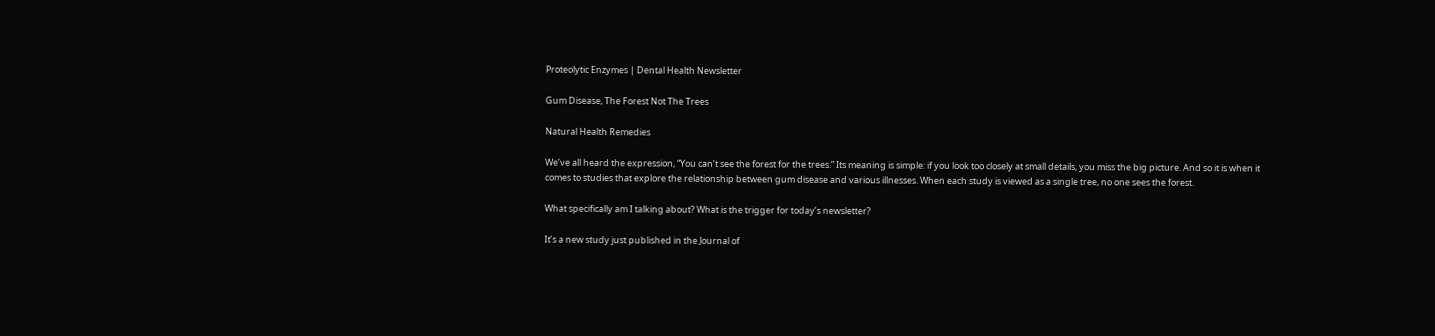Proteolytic Enzymes | Dental Health Newsletter

Gum Disease, The Forest Not The Trees

Natural Health Remedies

We’ve all heard the expression, “You can’t see the forest for the trees.” Its meaning is simple: if you look too closely at small details, you miss the big picture. And so it is when it comes to studies that explore the relationship between gum disease and various illnesses. When each study is viewed as a single tree, no one sees the forest.

What specifically am I talking about? What is the trigger for today’s newsletter?

It’s a new study just published in the Journal of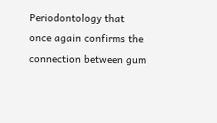Periodontology that once again confirms the connection between gum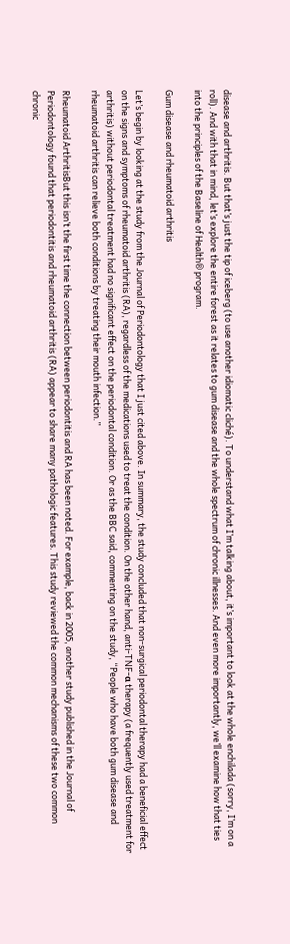disease and arthritis. But that’s just the tip of iceberg (to use another idiomatic cliché). To understand what I’m talking about, it’s important to look at the whole enchilada (sorry, I’m on a roll). And with that in mind, let’s explore the entire forest as it relates to gum disease and the whole spectrum of chronic illnesses. And even more importantly, we’ll examine how that ties into the principles of the Baseline of Health® program.

Gum disease and rheumatoid arthritis

Let’s begin by looking at the study from the Journal of Periodontology that I just cited above. In summary, the study concluded that non-surgical periodontal therapy had a beneficial effect on the signs and symptoms of rheumatoid arthritis (RA), regardless of the medications used to treat the condition. On the other hand, anti-TNF-α therapy (a frequently used treatment for arthritis) without periodontal treatment had no significant effect on the periodontal condition. Or as the BBC said, commenting on the study, “People who have both gum disease and rheumatoid arthritis can relieve both conditions by treating their mouth infection.”

Rheumatoid ArthritisBut this isn’t the first time the connection between periodontitis and RA has been noted. For example, back in 2005, another study published in the Journal of Periodontology found that periodontitis and rheumatoid arthritis (RA) appear to share many pathologic features. This study reviewed the common mechanisms of these two common chronic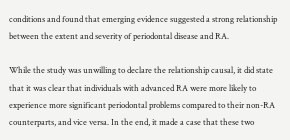conditions and found that emerging evidence suggested a strong relationship between the extent and severity of periodontal disease and RA.

While the study was unwilling to declare the relationship causal, it did state that it was clear that individuals with advanced RA were more likely to experience more significant periodontal problems compared to their non-RA counterparts, and vice versa. In the end, it made a case that these two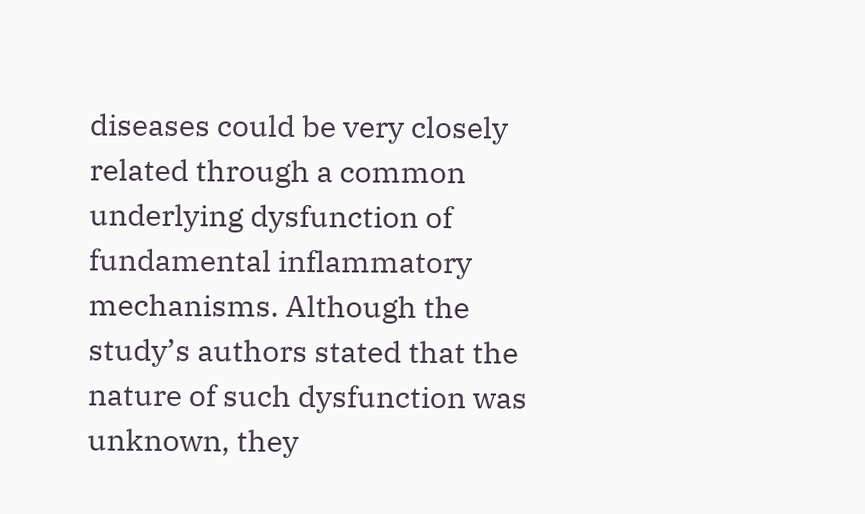diseases could be very closely related through a common underlying dysfunction of fundamental inflammatory mechanisms. Although the study’s authors stated that the nature of such dysfunction was unknown, they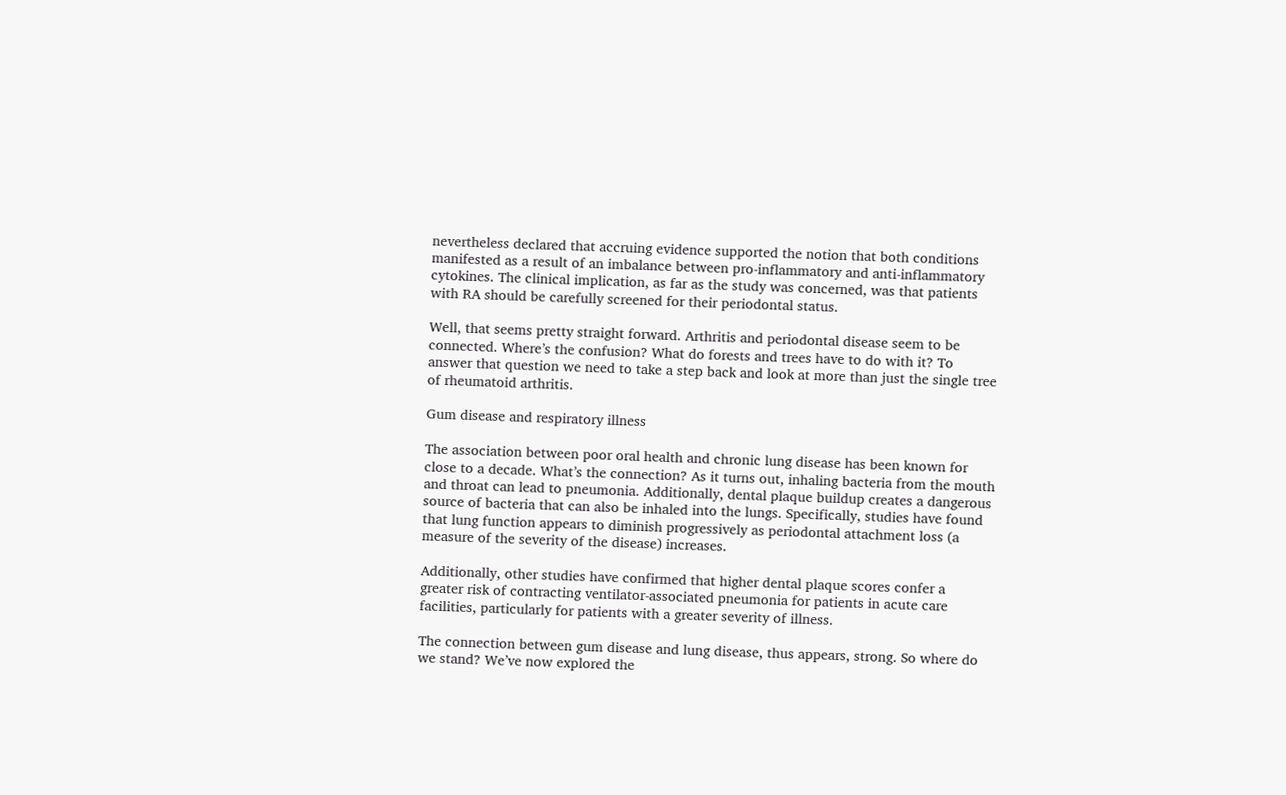nevertheless declared that accruing evidence supported the notion that both conditions manifested as a result of an imbalance between pro-inflammatory and anti-inflammatory cytokines. The clinical implication, as far as the study was concerned, was that patients with RA should be carefully screened for their periodontal status.

Well, that seems pretty straight forward. Arthritis and periodontal disease seem to be connected. Where’s the confusion? What do forests and trees have to do with it? To answer that question we need to take a step back and look at more than just the single tree of rheumatoid arthritis.

Gum disease and respiratory illness

The association between poor oral health and chronic lung disease has been known for close to a decade. What’s the connection? As it turns out, inhaling bacteria from the mouth and throat can lead to pneumonia. Additionally, dental plaque buildup creates a dangerous source of bacteria that can also be inhaled into the lungs. Specifically, studies have found that lung function appears to diminish progressively as periodontal attachment loss (a measure of the severity of the disease) increases.

Additionally, other studies have confirmed that higher dental plaque scores confer a greater risk of contracting ventilator-associated pneumonia for patients in acute care facilities, particularly for patients with a greater severity of illness.

The connection between gum disease and lung disease, thus appears, strong. So where do we stand? We’ve now explored the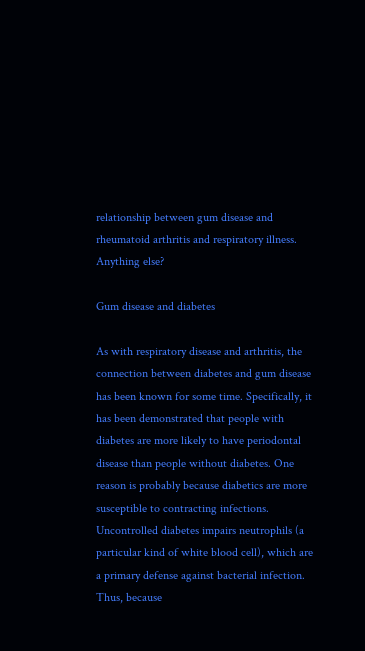relationship between gum disease and rheumatoid arthritis and respiratory illness. Anything else?

Gum disease and diabetes

As with respiratory disease and arthritis, the connection between diabetes and gum disease has been known for some time. Specifically, it has been demonstrated that people with diabetes are more likely to have periodontal disease than people without diabetes. One reason is probably because diabetics are more susceptible to contracting infections. Uncontrolled diabetes impairs neutrophils (a particular kind of white blood cell), which are a primary defense against bacterial infection. Thus, because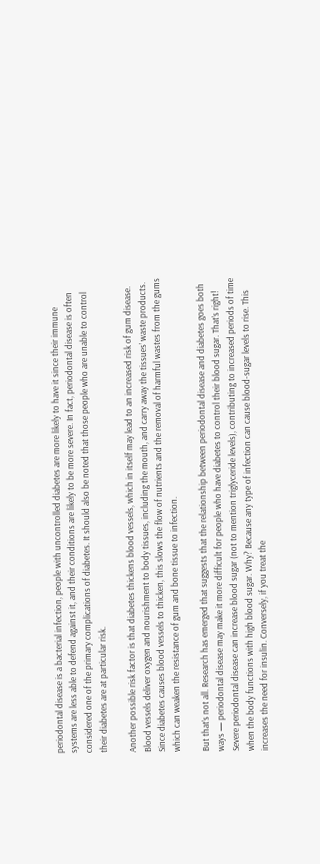periodontal disease is a bacterial infection, people with uncontrolled diabetes are more likely to have it since their immune systems are less able to defend against it, and their conditions are likely to be more severe. In fact, periodontal disease is often considered one of the primary complications of diabetes. It should also be noted that those people who are unable to control their diabetes are at particular risk.

Another possible risk factor is that diabetes thickens blood vessels, which in itself may lead to an increased risk of gum disease. Blood vessels deliver oxygen and nourishment to body tissues, including the mouth, and carry away the tissues’ waste products. Since diabetes causes blood vessels to thicken, this slows the flow of nutrients and the removal of harmful wastes from the gums which can weaken the resistance of gum and bone tissue to infection.

But that’s not all. Research has emerged that suggests that the relationship between periodontal disease and diabetes goes both ways — periodontal disease may make it more difficult for people who have diabetes to control their blood sugar. That’s right! Severe periodontal disease can increase blood sugar (not to mention triglyceride levels), contributing to increased periods of time when the body functions with high blood sugar. Why? Because any type of infection can cause blood-sugar levels to rise. This increases the need for insulin. Conversely, if you treat the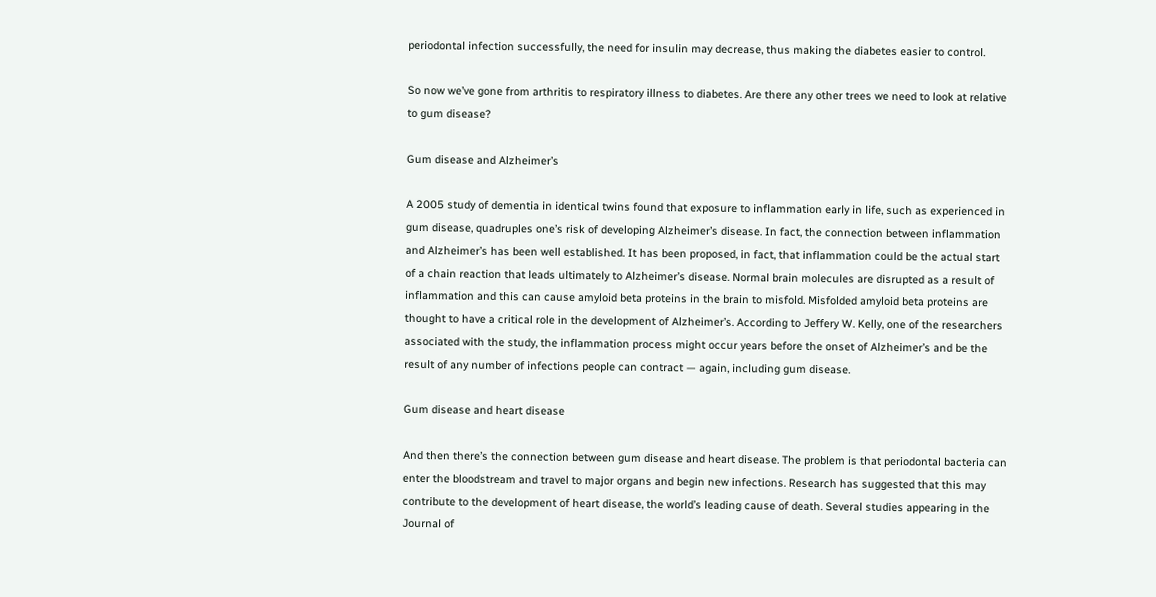periodontal infection successfully, the need for insulin may decrease, thus making the diabetes easier to control.

So now we’ve gone from arthritis to respiratory illness to diabetes. Are there any other trees we need to look at relative to gum disease?

Gum disease and Alzheimer’s

A 2005 study of dementia in identical twins found that exposure to inflammation early in life, such as experienced in gum disease, quadruples one’s risk of developing Alzheimer’s disease. In fact, the connection between inflammation and Alzheimer’s has been well established. It has been proposed, in fact, that inflammation could be the actual start of a chain reaction that leads ultimately to Alzheimer’s disease. Normal brain molecules are disrupted as a result of inflammation and this can cause amyloid beta proteins in the brain to misfold. Misfolded amyloid beta proteins are thought to have a critical role in the development of Alzheimer’s. According to Jeffery W. Kelly, one of the researchers associated with the study, the inflammation process might occur years before the onset of Alzheimer’s and be the result of any number of infections people can contract — again, including gum disease.

Gum disease and heart disease

And then there’s the connection between gum disease and heart disease. The problem is that periodontal bacteria can enter the bloodstream and travel to major organs and begin new infections. Research has suggested that this may contribute to the development of heart disease, the world’s leading cause of death. Several studies appearing in the Journal of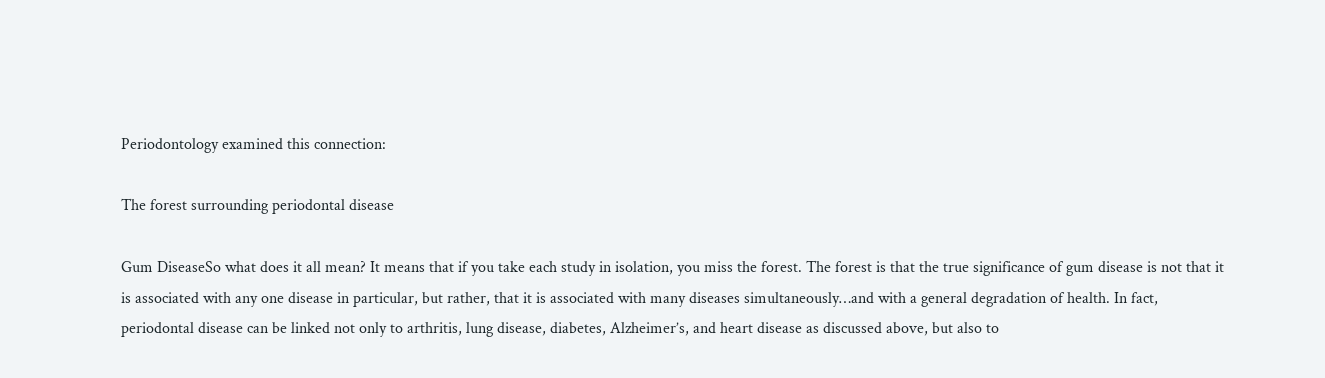Periodontology examined this connection:

The forest surrounding periodontal disease

Gum DiseaseSo what does it all mean? It means that if you take each study in isolation, you miss the forest. The forest is that the true significance of gum disease is not that it is associated with any one disease in particular, but rather, that it is associated with many diseases simultaneously…and with a general degradation of health. In fact, periodontal disease can be linked not only to arthritis, lung disease, diabetes, Alzheimer’s, and heart disease as discussed above, but also to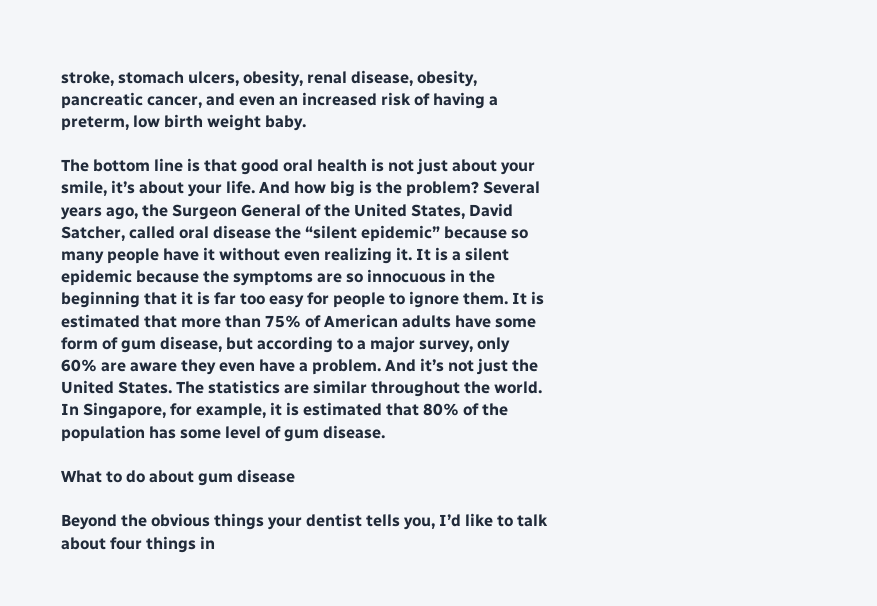stroke, stomach ulcers, obesity, renal disease, obesity, pancreatic cancer, and even an increased risk of having a preterm, low birth weight baby.

The bottom line is that good oral health is not just about your smile, it’s about your life. And how big is the problem? Several years ago, the Surgeon General of the United States, David Satcher, called oral disease the “silent epidemic” because so many people have it without even realizing it. It is a silent epidemic because the symptoms are so innocuous in the beginning that it is far too easy for people to ignore them. It is estimated that more than 75% of American adults have some form of gum disease, but according to a major survey, only 60% are aware they even have a problem. And it’s not just the United States. The statistics are similar throughout the world. In Singapore, for example, it is estimated that 80% of the population has some level of gum disease.

What to do about gum disease

Beyond the obvious things your dentist tells you, I’d like to talk about four things in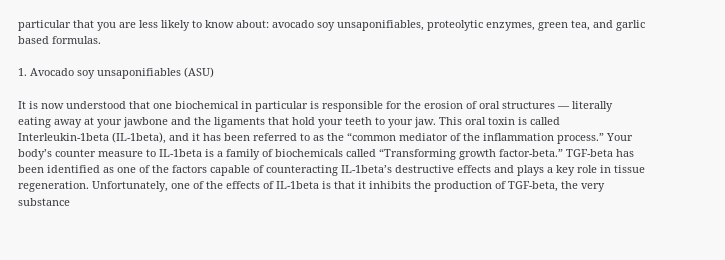particular that you are less likely to know about: avocado soy unsaponifiables, proteolytic enzymes, green tea, and garlic based formulas.

1. Avocado soy unsaponifiables (ASU)

It is now understood that one biochemical in particular is responsible for the erosion of oral structures — literally eating away at your jawbone and the ligaments that hold your teeth to your jaw. This oral toxin is called Interleukin-1beta (IL-1beta), and it has been referred to as the “common mediator of the inflammation process.” Your body’s counter measure to IL-1beta is a family of biochemicals called “Transforming growth factor-beta.” TGF-beta has been identified as one of the factors capable of counteracting IL-1beta’s destructive effects and plays a key role in tissue regeneration. Unfortunately, one of the effects of IL-1beta is that it inhibits the production of TGF-beta, the very substance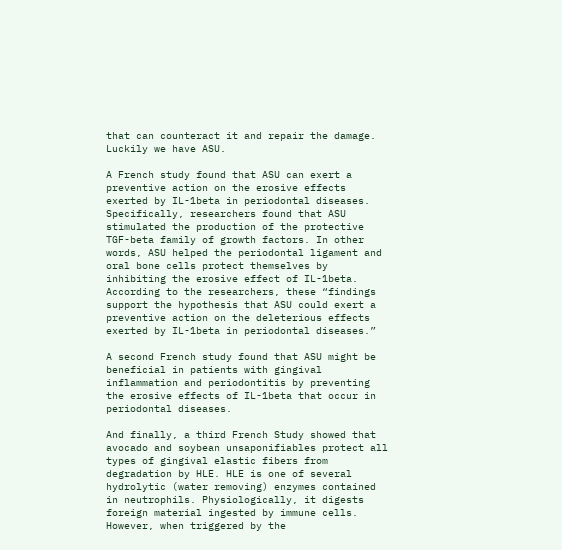that can counteract it and repair the damage. Luckily we have ASU.

A French study found that ASU can exert a preventive action on the erosive effects exerted by IL-1beta in periodontal diseases. Specifically, researchers found that ASU stimulated the production of the protective TGF-beta family of growth factors. In other words, ASU helped the periodontal ligament and oral bone cells protect themselves by inhibiting the erosive effect of IL-1beta. According to the researchers, these “findings support the hypothesis that ASU could exert a preventive action on the deleterious effects exerted by IL-1beta in periodontal diseases.”

A second French study found that ASU might be beneficial in patients with gingival inflammation and periodontitis by preventing the erosive effects of IL-1beta that occur in periodontal diseases.

And finally, a third French Study showed that avocado and soybean unsaponifiables protect all types of gingival elastic fibers from degradation by HLE. HLE is one of several hydrolytic (water removing) enzymes contained in neutrophils. Physiologically, it digests foreign material ingested by immune cells. However, when triggered by the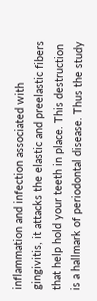inflammation and infection associated with gingivitis, it attacks the elastic and preelastic fibers that help hold your teeth in place. This destruction is a hallmark of periodontal disease. Thus the study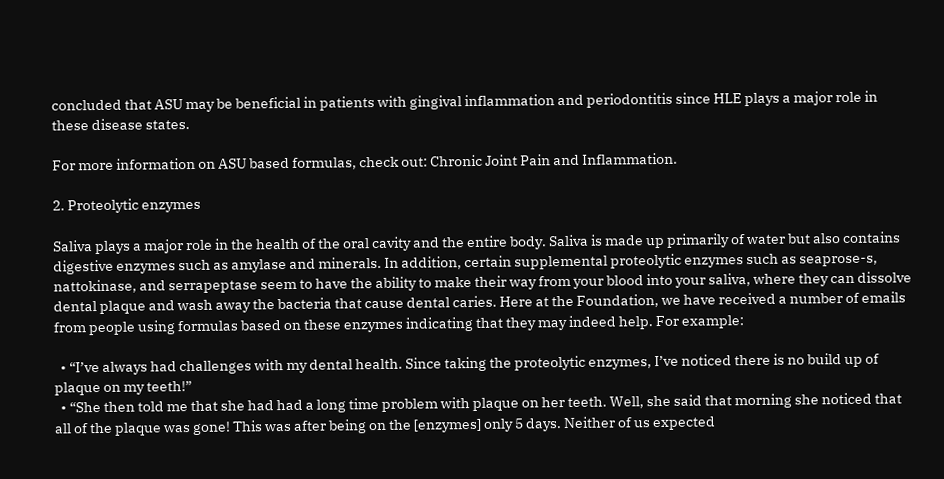concluded that ASU may be beneficial in patients with gingival inflammation and periodontitis since HLE plays a major role in these disease states.

For more information on ASU based formulas, check out: Chronic Joint Pain and Inflammation.

2. Proteolytic enzymes

Saliva plays a major role in the health of the oral cavity and the entire body. Saliva is made up primarily of water but also contains digestive enzymes such as amylase and minerals. In addition, certain supplemental proteolytic enzymes such as seaprose-s, nattokinase, and serrapeptase seem to have the ability to make their way from your blood into your saliva, where they can dissolve dental plaque and wash away the bacteria that cause dental caries. Here at the Foundation, we have received a number of emails from people using formulas based on these enzymes indicating that they may indeed help. For example:

  • “I’ve always had challenges with my dental health. Since taking the proteolytic enzymes, I’ve noticed there is no build up of plaque on my teeth!”
  • “She then told me that she had had a long time problem with plaque on her teeth. Well, she said that morning she noticed that all of the plaque was gone! This was after being on the [enzymes] only 5 days. Neither of us expected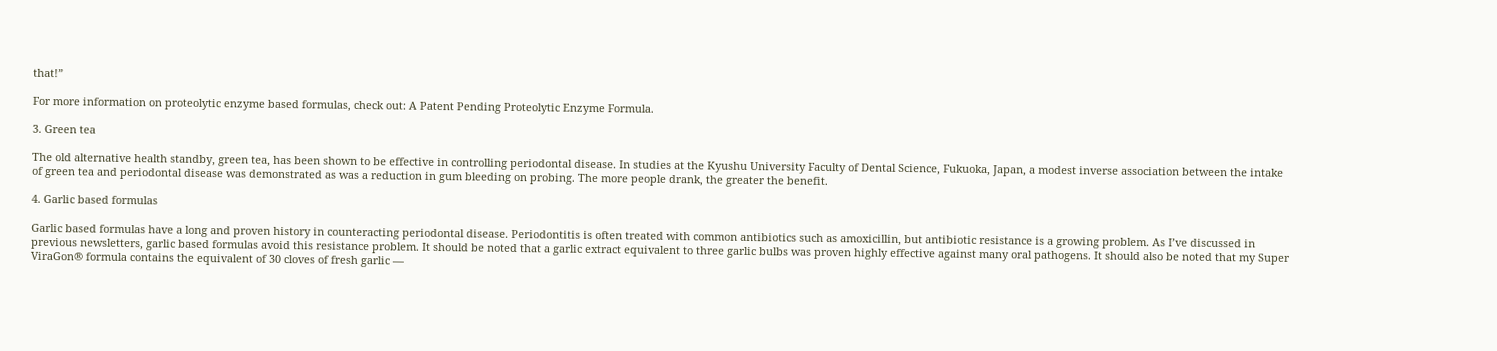that!”

For more information on proteolytic enzyme based formulas, check out: A Patent Pending Proteolytic Enzyme Formula.

3. Green tea

The old alternative health standby, green tea, has been shown to be effective in controlling periodontal disease. In studies at the Kyushu University Faculty of Dental Science, Fukuoka, Japan, a modest inverse association between the intake of green tea and periodontal disease was demonstrated as was a reduction in gum bleeding on probing. The more people drank, the greater the benefit.

4. Garlic based formulas

Garlic based formulas have a long and proven history in counteracting periodontal disease. Periodontitis is often treated with common antibiotics such as amoxicillin, but antibiotic resistance is a growing problem. As I’ve discussed in previous newsletters, garlic based formulas avoid this resistance problem. It should be noted that a garlic extract equivalent to three garlic bulbs was proven highly effective against many oral pathogens. It should also be noted that my Super ViraGon® formula contains the equivalent of 30 cloves of fresh garlic —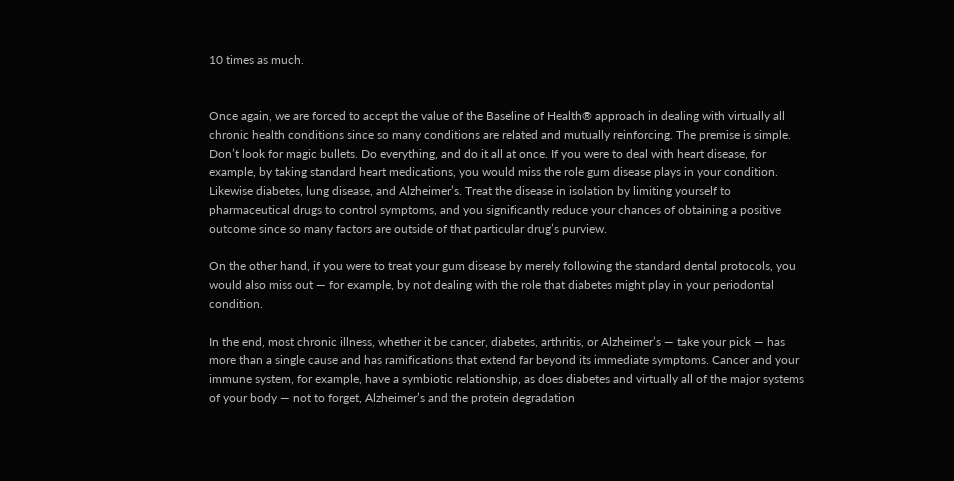10 times as much.


Once again, we are forced to accept the value of the Baseline of Health® approach in dealing with virtually all chronic health conditions since so many conditions are related and mutually reinforcing. The premise is simple. Don’t look for magic bullets. Do everything, and do it all at once. If you were to deal with heart disease, for example, by taking standard heart medications, you would miss the role gum disease plays in your condition. Likewise diabetes, lung disease, and Alzheimer’s. Treat the disease in isolation by limiting yourself to pharmaceutical drugs to control symptoms, and you significantly reduce your chances of obtaining a positive outcome since so many factors are outside of that particular drug’s purview.

On the other hand, if you were to treat your gum disease by merely following the standard dental protocols, you would also miss out — for example, by not dealing with the role that diabetes might play in your periodontal condition.

In the end, most chronic illness, whether it be cancer, diabetes, arthritis, or Alzheimer’s — take your pick — has more than a single cause and has ramifications that extend far beyond its immediate symptoms. Cancer and your immune system, for example, have a symbiotic relationship, as does diabetes and virtually all of the major systems of your body — not to forget, Alzheimer’s and the protein degradation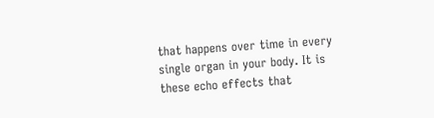that happens over time in every single organ in your body. It is these echo effects that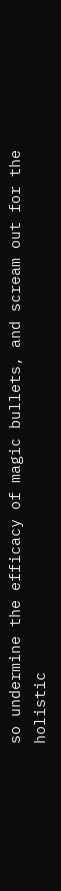so undermine the efficacy of magic bullets, and scream out for the holistic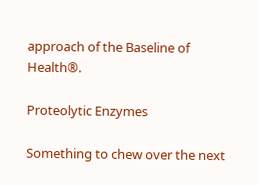approach of the Baseline of Health®.

Proteolytic Enzymes

Something to chew over the next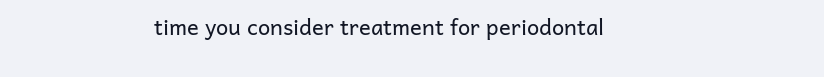time you consider treatment for periodontal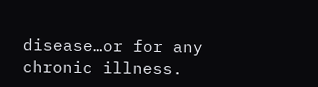disease…or for any chronic illness.